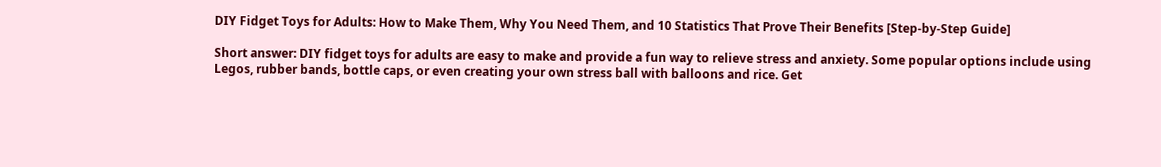DIY Fidget Toys for Adults: How to Make Them, Why You Need Them, and 10 Statistics That Prove Their Benefits [Step-by-Step Guide]

Short answer: DIY fidget toys for adults are easy to make and provide a fun way to relieve stress and anxiety. Some popular options include using Legos, rubber bands, bottle caps, or even creating your own stress ball with balloons and rice. Get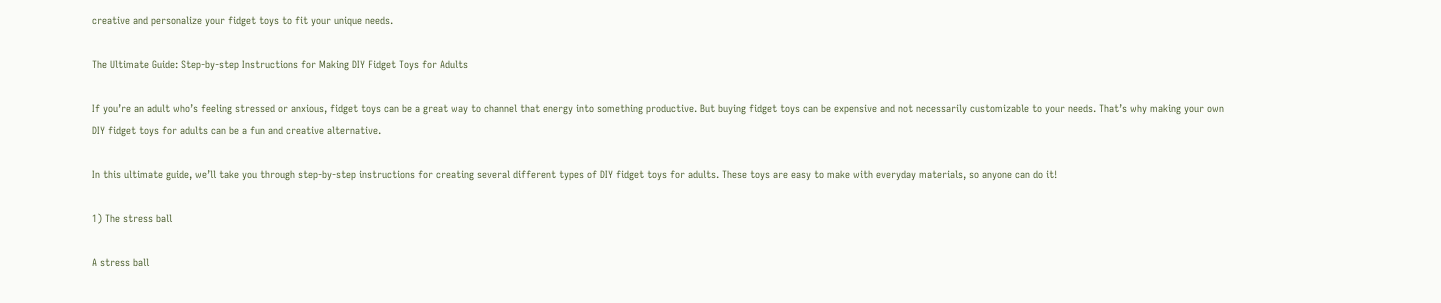creative and personalize your fidget toys to fit your unique needs.

The Ultimate Guide: Step-by-step Instructions for Making DIY Fidget Toys for Adults

If you’re an adult who’s feeling stressed or anxious, fidget toys can be a great way to channel that energy into something productive. But buying fidget toys can be expensive and not necessarily customizable to your needs. That’s why making your own DIY fidget toys for adults can be a fun and creative alternative.

In this ultimate guide, we’ll take you through step-by-step instructions for creating several different types of DIY fidget toys for adults. These toys are easy to make with everyday materials, so anyone can do it!

1) The stress ball

A stress ball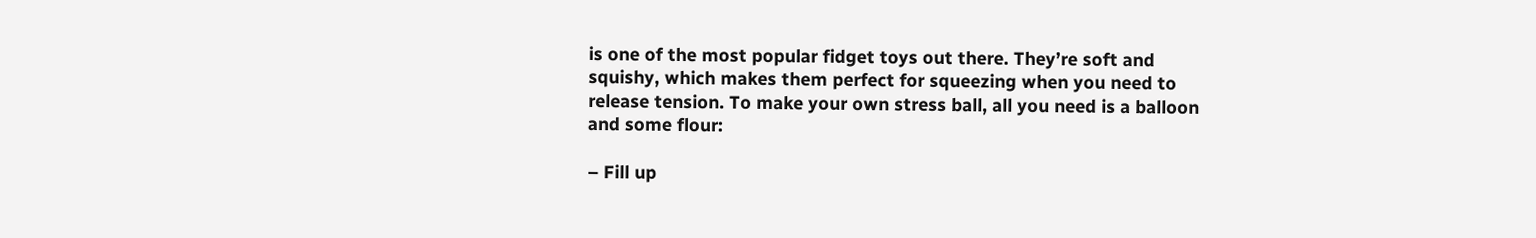is one of the most popular fidget toys out there. They’re soft and squishy, which makes them perfect for squeezing when you need to release tension. To make your own stress ball, all you need is a balloon and some flour:

– Fill up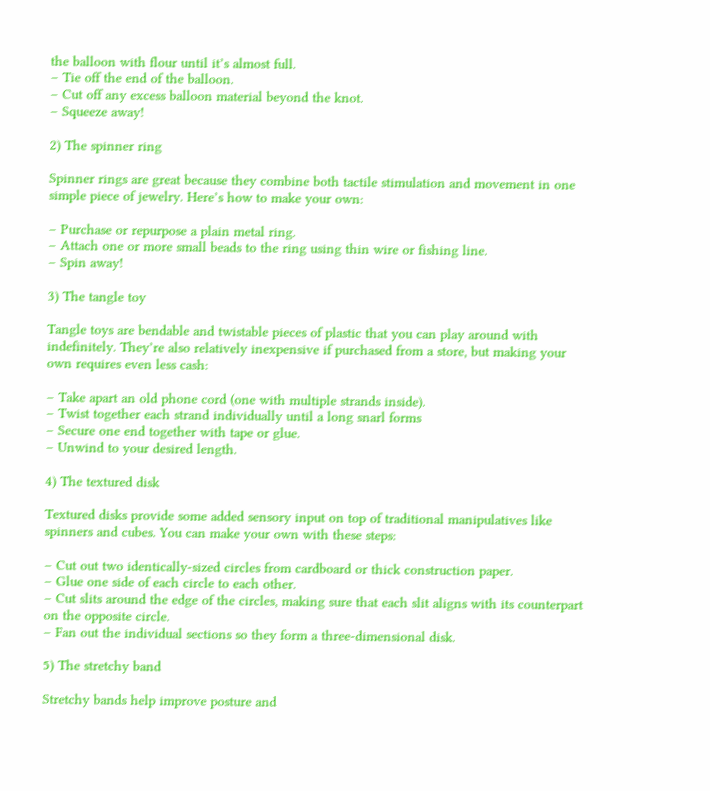the balloon with flour until it’s almost full.
– Tie off the end of the balloon.
– Cut off any excess balloon material beyond the knot.
– Squeeze away!

2) The spinner ring

Spinner rings are great because they combine both tactile stimulation and movement in one simple piece of jewelry. Here’s how to make your own:

– Purchase or repurpose a plain metal ring.
– Attach one or more small beads to the ring using thin wire or fishing line.
– Spin away!

3) The tangle toy

Tangle toys are bendable and twistable pieces of plastic that you can play around with indefinitely. They’re also relatively inexpensive if purchased from a store, but making your own requires even less cash:

– Take apart an old phone cord (one with multiple strands inside).
– Twist together each strand individually until a long snarl forms
– Secure one end together with tape or glue.
– Unwind to your desired length.

4) The textured disk

Textured disks provide some added sensory input on top of traditional manipulatives like spinners and cubes. You can make your own with these steps:

– Cut out two identically-sized circles from cardboard or thick construction paper.
– Glue one side of each circle to each other.
– Cut slits around the edge of the circles, making sure that each slit aligns with its counterpart on the opposite circle.
– Fan out the individual sections so they form a three-dimensional disk.

5) The stretchy band

Stretchy bands help improve posture and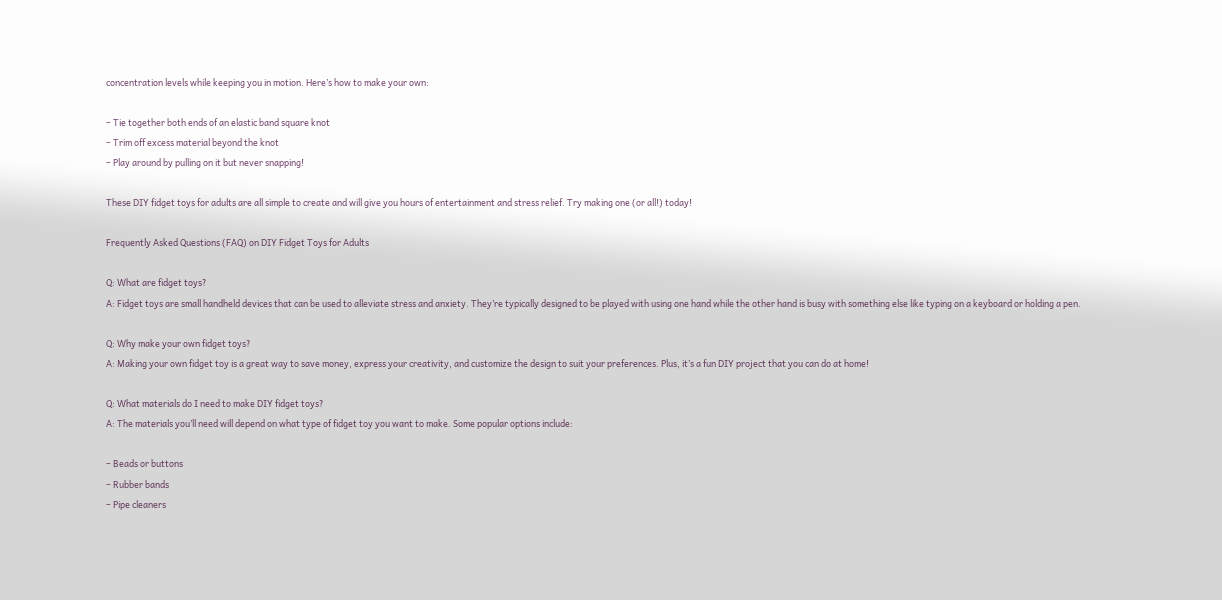concentration levels while keeping you in motion. Here’s how to make your own:

– Tie together both ends of an elastic band square knot
– Trim off excess material beyond the knot
– Play around by pulling on it but never snapping!

These DIY fidget toys for adults are all simple to create and will give you hours of entertainment and stress relief. Try making one (or all!) today!

Frequently Asked Questions (FAQ) on DIY Fidget Toys for Adults

Q: What are fidget toys?
A: Fidget toys are small handheld devices that can be used to alleviate stress and anxiety. They’re typically designed to be played with using one hand while the other hand is busy with something else like typing on a keyboard or holding a pen.

Q: Why make your own fidget toys?
A: Making your own fidget toy is a great way to save money, express your creativity, and customize the design to suit your preferences. Plus, it’s a fun DIY project that you can do at home!

Q: What materials do I need to make DIY fidget toys?
A: The materials you’ll need will depend on what type of fidget toy you want to make. Some popular options include:

– Beads or buttons
– Rubber bands
– Pipe cleaners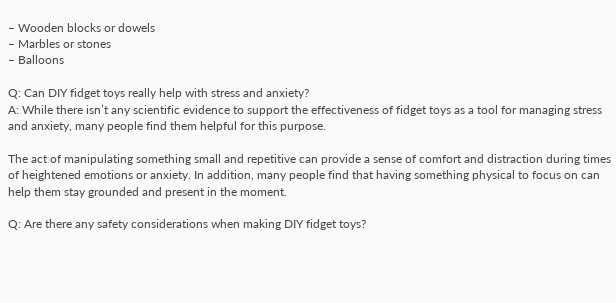– Wooden blocks or dowels
– Marbles or stones
– Balloons

Q: Can DIY fidget toys really help with stress and anxiety?
A: While there isn’t any scientific evidence to support the effectiveness of fidget toys as a tool for managing stress and anxiety, many people find them helpful for this purpose.

The act of manipulating something small and repetitive can provide a sense of comfort and distraction during times of heightened emotions or anxiety. In addition, many people find that having something physical to focus on can help them stay grounded and present in the moment.

Q: Are there any safety considerations when making DIY fidget toys?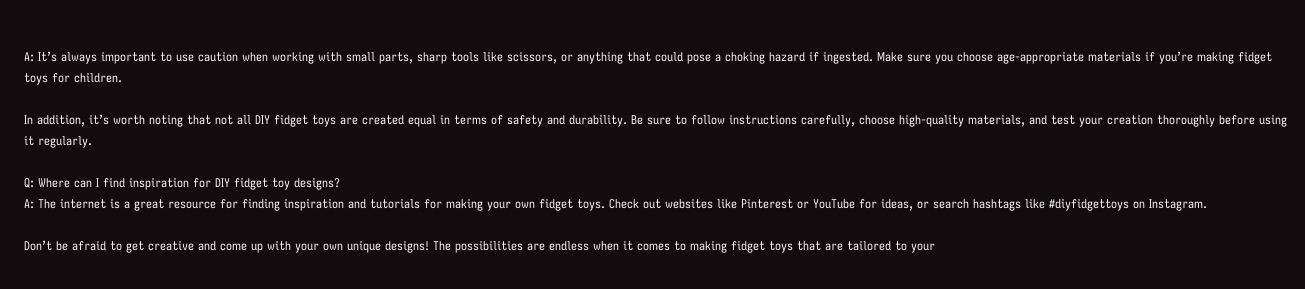A: It’s always important to use caution when working with small parts, sharp tools like scissors, or anything that could pose a choking hazard if ingested. Make sure you choose age-appropriate materials if you’re making fidget toys for children.

In addition, it’s worth noting that not all DIY fidget toys are created equal in terms of safety and durability. Be sure to follow instructions carefully, choose high-quality materials, and test your creation thoroughly before using it regularly.

Q: Where can I find inspiration for DIY fidget toy designs?
A: The internet is a great resource for finding inspiration and tutorials for making your own fidget toys. Check out websites like Pinterest or YouTube for ideas, or search hashtags like #diyfidgettoys on Instagram.

Don’t be afraid to get creative and come up with your own unique designs! The possibilities are endless when it comes to making fidget toys that are tailored to your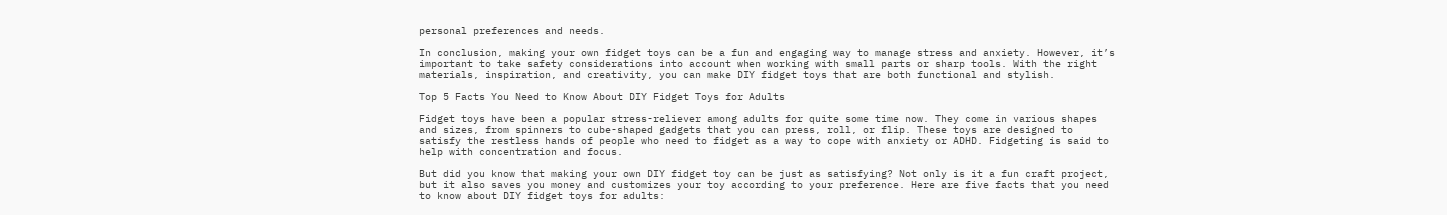personal preferences and needs.

In conclusion, making your own fidget toys can be a fun and engaging way to manage stress and anxiety. However, it’s important to take safety considerations into account when working with small parts or sharp tools. With the right materials, inspiration, and creativity, you can make DIY fidget toys that are both functional and stylish.

Top 5 Facts You Need to Know About DIY Fidget Toys for Adults

Fidget toys have been a popular stress-reliever among adults for quite some time now. They come in various shapes and sizes, from spinners to cube-shaped gadgets that you can press, roll, or flip. These toys are designed to satisfy the restless hands of people who need to fidget as a way to cope with anxiety or ADHD. Fidgeting is said to help with concentration and focus.

But did you know that making your own DIY fidget toy can be just as satisfying? Not only is it a fun craft project, but it also saves you money and customizes your toy according to your preference. Here are five facts that you need to know about DIY fidget toys for adults: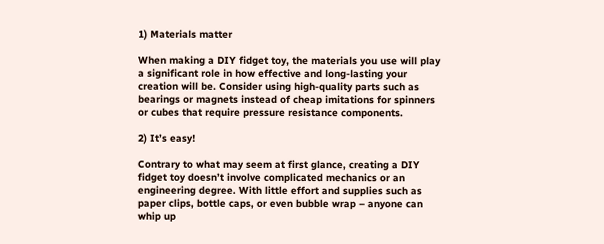1) Materials matter

When making a DIY fidget toy, the materials you use will play a significant role in how effective and long-lasting your creation will be. Consider using high-quality parts such as bearings or magnets instead of cheap imitations for spinners or cubes that require pressure resistance components.

2) It’s easy!

Contrary to what may seem at first glance, creating a DIY fidget toy doesn’t involve complicated mechanics or an engineering degree. With little effort and supplies such as paper clips, bottle caps, or even bubble wrap – anyone can whip up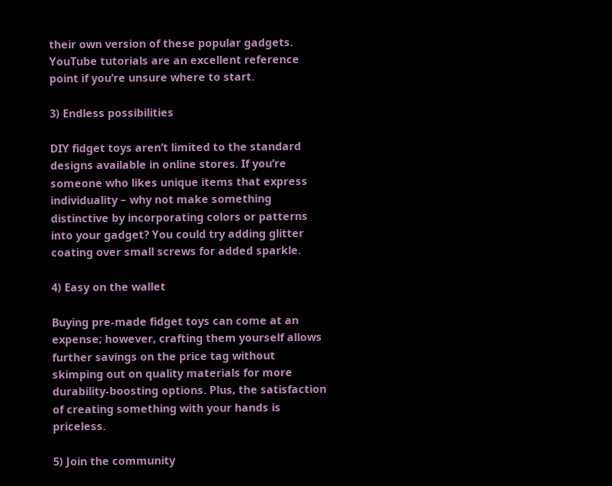their own version of these popular gadgets. YouTube tutorials are an excellent reference point if you’re unsure where to start.

3) Endless possibilities

DIY fidget toys aren’t limited to the standard designs available in online stores. If you’re someone who likes unique items that express individuality – why not make something distinctive by incorporating colors or patterns into your gadget? You could try adding glitter coating over small screws for added sparkle.

4) Easy on the wallet

Buying pre-made fidget toys can come at an expense; however, crafting them yourself allows further savings on the price tag without skimping out on quality materials for more durability-boosting options. Plus, the satisfaction of creating something with your hands is priceless.

5) Join the community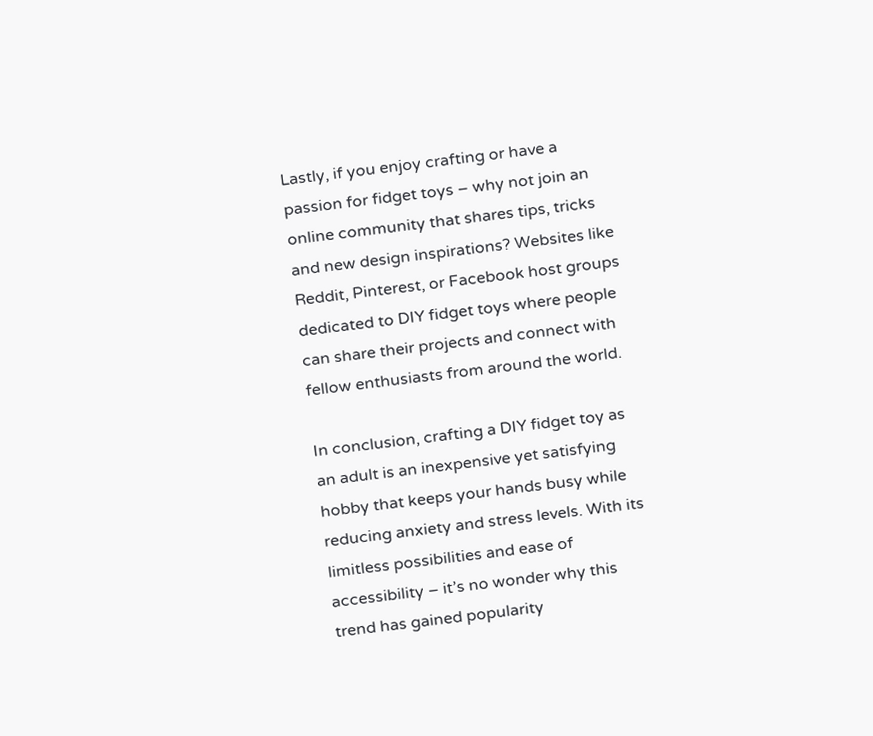Lastly, if you enjoy crafting or have a passion for fidget toys – why not join an online community that shares tips, tricks and new design inspirations? Websites like Reddit, Pinterest, or Facebook host groups dedicated to DIY fidget toys where people can share their projects and connect with fellow enthusiasts from around the world.

In conclusion, crafting a DIY fidget toy as an adult is an inexpensive yet satisfying hobby that keeps your hands busy while reducing anxiety and stress levels. With its limitless possibilities and ease of accessibility – it’s no wonder why this trend has gained popularity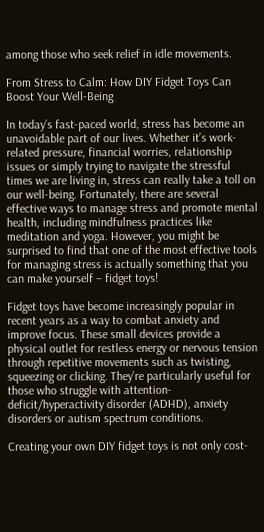among those who seek relief in idle movements.

From Stress to Calm: How DIY Fidget Toys Can Boost Your Well-Being

In today’s fast-paced world, stress has become an unavoidable part of our lives. Whether it’s work-related pressure, financial worries, relationship issues or simply trying to navigate the stressful times we are living in, stress can really take a toll on our well-being. Fortunately, there are several effective ways to manage stress and promote mental health, including mindfulness practices like meditation and yoga. However, you might be surprised to find that one of the most effective tools for managing stress is actually something that you can make yourself – fidget toys!

Fidget toys have become increasingly popular in recent years as a way to combat anxiety and improve focus. These small devices provide a physical outlet for restless energy or nervous tension through repetitive movements such as twisting, squeezing or clicking. They’re particularly useful for those who struggle with attention-deficit/hyperactivity disorder (ADHD), anxiety disorders or autism spectrum conditions.

Creating your own DIY fidget toys is not only cost-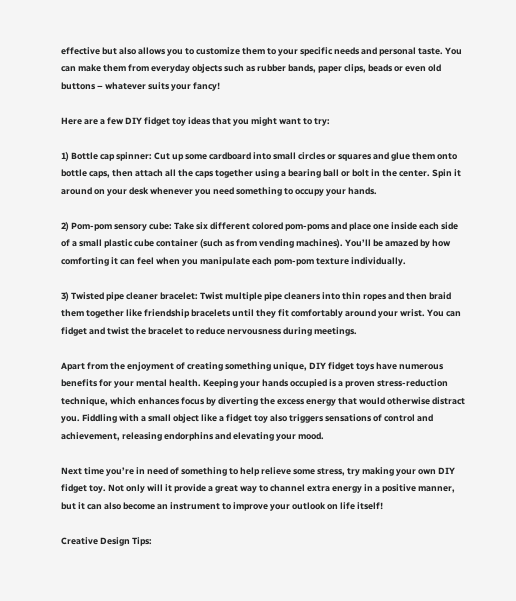effective but also allows you to customize them to your specific needs and personal taste. You can make them from everyday objects such as rubber bands, paper clips, beads or even old buttons – whatever suits your fancy!

Here are a few DIY fidget toy ideas that you might want to try:

1) Bottle cap spinner: Cut up some cardboard into small circles or squares and glue them onto bottle caps, then attach all the caps together using a bearing ball or bolt in the center. Spin it around on your desk whenever you need something to occupy your hands.

2) Pom-pom sensory cube: Take six different colored pom-poms and place one inside each side of a small plastic cube container (such as from vending machines). You’ll be amazed by how comforting it can feel when you manipulate each pom-pom texture individually.

3) Twisted pipe cleaner bracelet: Twist multiple pipe cleaners into thin ropes and then braid them together like friendship bracelets until they fit comfortably around your wrist. You can fidget and twist the bracelet to reduce nervousness during meetings.

Apart from the enjoyment of creating something unique, DIY fidget toys have numerous benefits for your mental health. Keeping your hands occupied is a proven stress-reduction technique, which enhances focus by diverting the excess energy that would otherwise distract you. Fiddling with a small object like a fidget toy also triggers sensations of control and achievement, releasing endorphins and elevating your mood.

Next time you’re in need of something to help relieve some stress, try making your own DIY fidget toy. Not only will it provide a great way to channel extra energy in a positive manner, but it can also become an instrument to improve your outlook on life itself!

Creative Design Tips: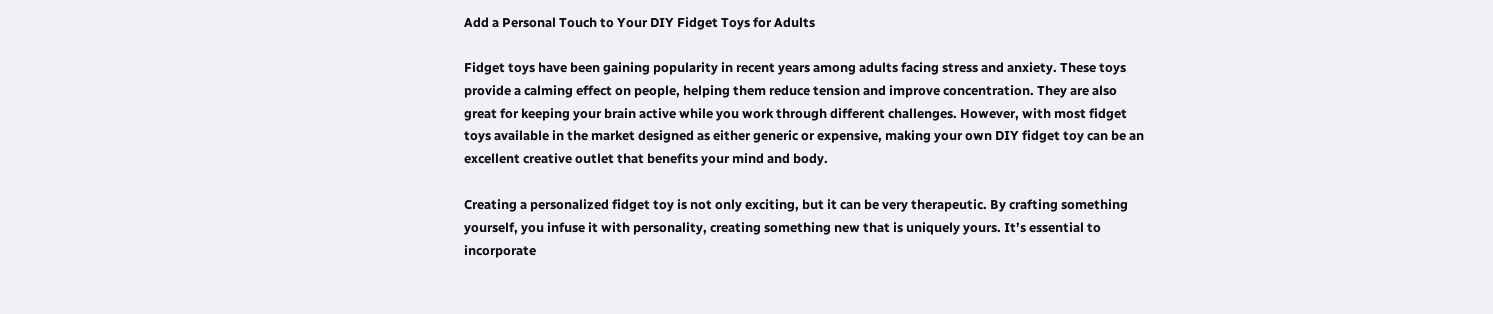Add a Personal Touch to Your DIY Fidget Toys for Adults

Fidget toys have been gaining popularity in recent years among adults facing stress and anxiety. These toys provide a calming effect on people, helping them reduce tension and improve concentration. They are also great for keeping your brain active while you work through different challenges. However, with most fidget toys available in the market designed as either generic or expensive, making your own DIY fidget toy can be an excellent creative outlet that benefits your mind and body.

Creating a personalized fidget toy is not only exciting, but it can be very therapeutic. By crafting something yourself, you infuse it with personality, creating something new that is uniquely yours. It’s essential to incorporate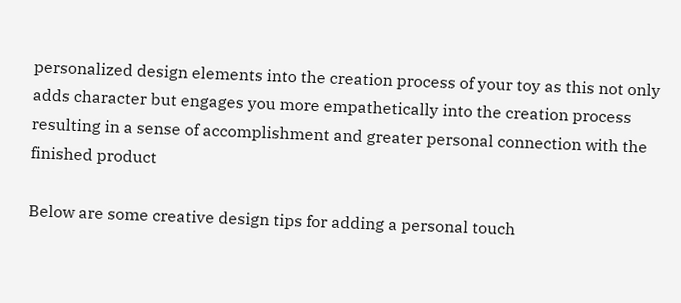personalized design elements into the creation process of your toy as this not only adds character but engages you more empathetically into the creation process resulting in a sense of accomplishment and greater personal connection with the finished product

Below are some creative design tips for adding a personal touch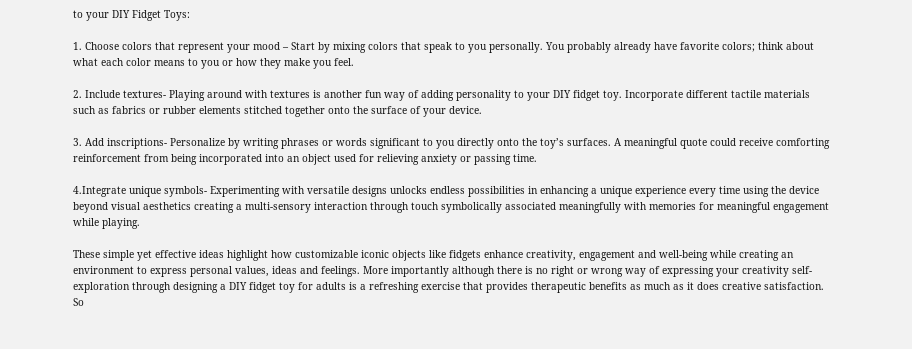to your DIY Fidget Toys:

1. Choose colors that represent your mood – Start by mixing colors that speak to you personally. You probably already have favorite colors; think about what each color means to you or how they make you feel.

2. Include textures- Playing around with textures is another fun way of adding personality to your DIY fidget toy. Incorporate different tactile materials such as fabrics or rubber elements stitched together onto the surface of your device.

3. Add inscriptions- Personalize by writing phrases or words significant to you directly onto the toy’s surfaces. A meaningful quote could receive comforting reinforcement from being incorporated into an object used for relieving anxiety or passing time.

4.Integrate unique symbols- Experimenting with versatile designs unlocks endless possibilities in enhancing a unique experience every time using the device beyond visual aesthetics creating a multi-sensory interaction through touch symbolically associated meaningfully with memories for meaningful engagement while playing.

These simple yet effective ideas highlight how customizable iconic objects like fidgets enhance creativity, engagement and well-being while creating an environment to express personal values, ideas and feelings. More importantly although there is no right or wrong way of expressing your creativity self-exploration through designing a DIY fidget toy for adults is a refreshing exercise that provides therapeutic benefits as much as it does creative satisfaction. So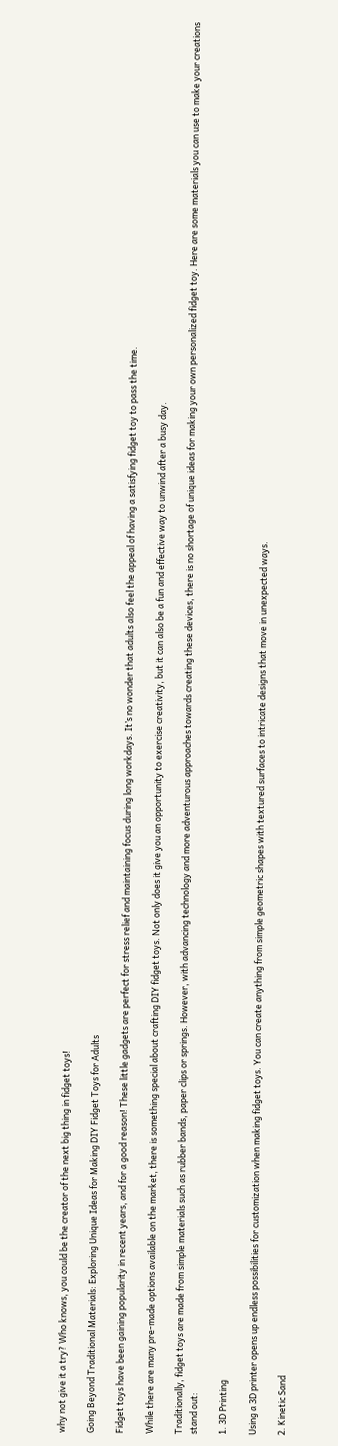why not give it a try? Who knows, you could be the creator of the next big thing in fidget toys!

Going Beyond Traditional Materials: Exploring Unique Ideas for Making DIY Fidget Toys for Adults

Fidget toys have been gaining popularity in recent years, and for a good reason! These little gadgets are perfect for stress relief and maintaining focus during long workdays. It’s no wonder that adults also feel the appeal of having a satisfying fidget toy to pass the time.

While there are many pre-made options available on the market, there is something special about crafting DIY fidget toys. Not only does it give you an opportunity to exercise creativity, but it can also be a fun and effective way to unwind after a busy day.

Traditionally, fidget toys are made from simple materials such as rubber bands, paper clips or springs. However, with advancing technology and more adventurous approaches towards creating these devices, there is no shortage of unique ideas for making your own personalized fidget toy. Here are some materials you can use to make your creations stand out:

1. 3D Printing

Using a 3D printer opens up endless possibilities for customization when making fidget toys. You can create anything from simple geometric shapes with textured surfaces to intricate designs that move in unexpected ways.

2. Kinetic Sand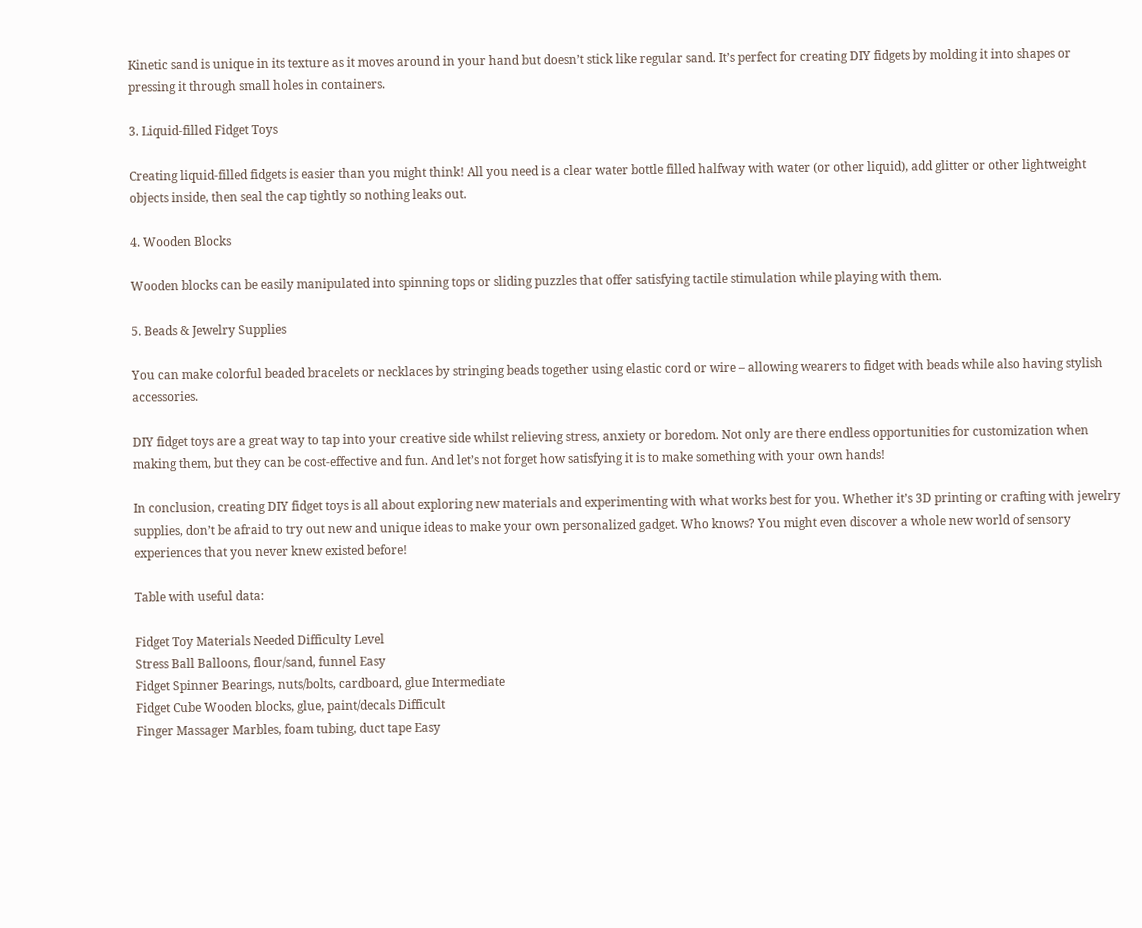Kinetic sand is unique in its texture as it moves around in your hand but doesn’t stick like regular sand. It’s perfect for creating DIY fidgets by molding it into shapes or pressing it through small holes in containers.

3. Liquid-filled Fidget Toys

Creating liquid-filled fidgets is easier than you might think! All you need is a clear water bottle filled halfway with water (or other liquid), add glitter or other lightweight objects inside, then seal the cap tightly so nothing leaks out.

4. Wooden Blocks

Wooden blocks can be easily manipulated into spinning tops or sliding puzzles that offer satisfying tactile stimulation while playing with them.

5. Beads & Jewelry Supplies

You can make colorful beaded bracelets or necklaces by stringing beads together using elastic cord or wire – allowing wearers to fidget with beads while also having stylish accessories.

DIY fidget toys are a great way to tap into your creative side whilst relieving stress, anxiety or boredom. Not only are there endless opportunities for customization when making them, but they can be cost-effective and fun. And let’s not forget how satisfying it is to make something with your own hands!

In conclusion, creating DIY fidget toys is all about exploring new materials and experimenting with what works best for you. Whether it’s 3D printing or crafting with jewelry supplies, don’t be afraid to try out new and unique ideas to make your own personalized gadget. Who knows? You might even discover a whole new world of sensory experiences that you never knew existed before!

Table with useful data:

Fidget Toy Materials Needed Difficulty Level
Stress Ball Balloons, flour/sand, funnel Easy
Fidget Spinner Bearings, nuts/bolts, cardboard, glue Intermediate
Fidget Cube Wooden blocks, glue, paint/decals Difficult
Finger Massager Marbles, foam tubing, duct tape Easy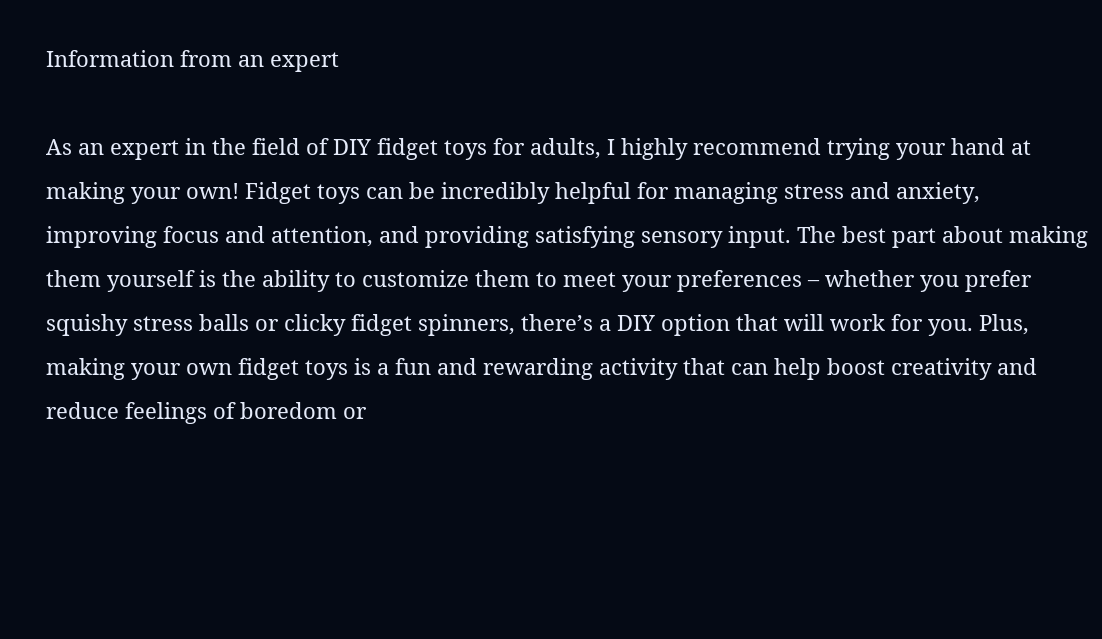Information from an expert

As an expert in the field of DIY fidget toys for adults, I highly recommend trying your hand at making your own! Fidget toys can be incredibly helpful for managing stress and anxiety, improving focus and attention, and providing satisfying sensory input. The best part about making them yourself is the ability to customize them to meet your preferences – whether you prefer squishy stress balls or clicky fidget spinners, there’s a DIY option that will work for you. Plus, making your own fidget toys is a fun and rewarding activity that can help boost creativity and reduce feelings of boredom or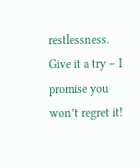restlessness. Give it a try – I promise you won’t regret it!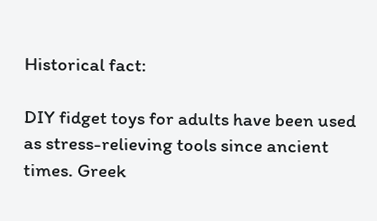Historical fact:

DIY fidget toys for adults have been used as stress-relieving tools since ancient times. Greek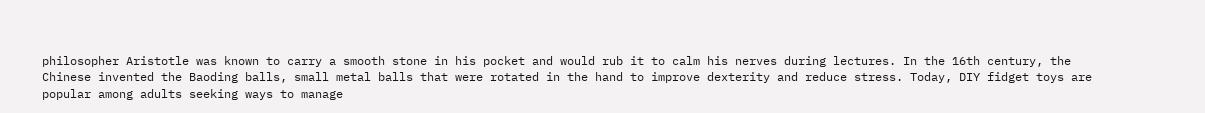philosopher Aristotle was known to carry a smooth stone in his pocket and would rub it to calm his nerves during lectures. In the 16th century, the Chinese invented the Baoding balls, small metal balls that were rotated in the hand to improve dexterity and reduce stress. Today, DIY fidget toys are popular among adults seeking ways to manage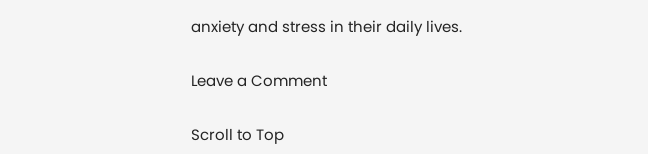anxiety and stress in their daily lives.

Leave a Comment

Scroll to Top